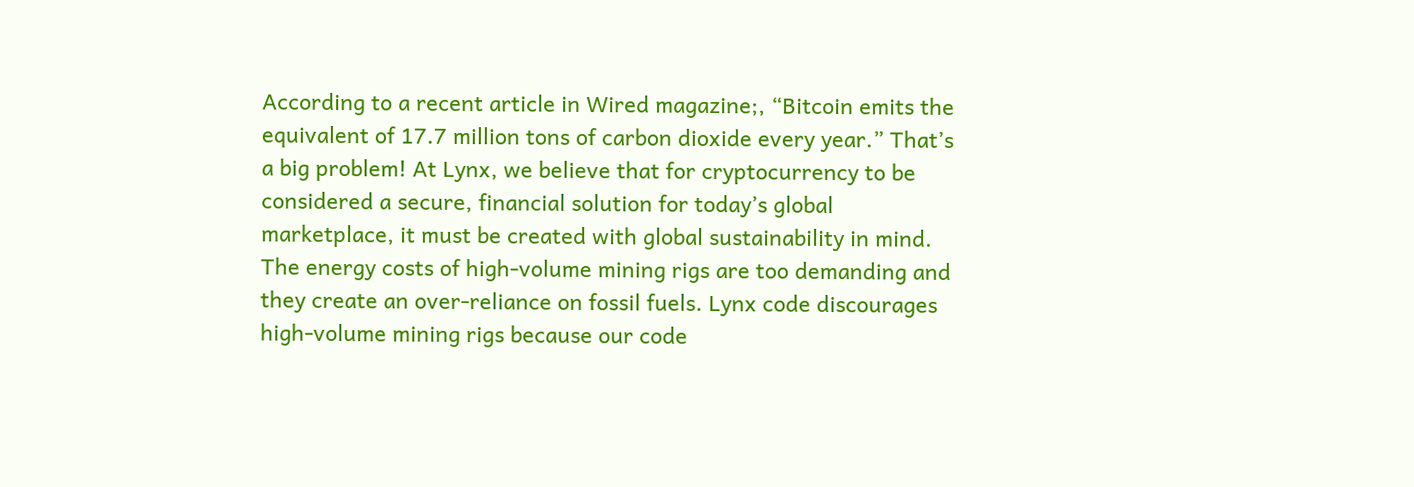According to a recent article in Wired magazine;, “Bitcoin emits the equivalent of 17.7 million tons of carbon dioxide every year.” That’s a big problem! At Lynx, we believe that for cryptocurrency to be considered a secure, financial solution for today’s global marketplace, it must be created with global sustainability in mind. The energy costs of high-volume mining rigs are too demanding and they create an over-reliance on fossil fuels. Lynx code discourages high-volume mining rigs because our code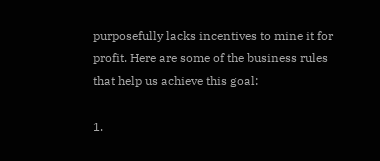purposefully lacks incentives to mine it for profit. Here are some of the business rules that help us achieve this goal:

1.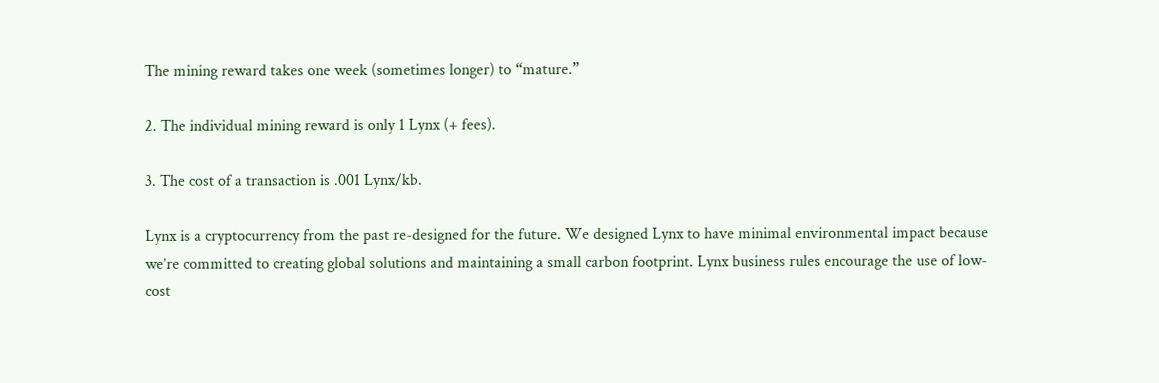The mining reward takes one week (sometimes longer) to “mature.”

2. The individual mining reward is only 1 Lynx (+ fees).

3. The cost of a transaction is .001 Lynx/kb.

Lynx is a cryptocurrency from the past re-designed for the future. We designed Lynx to have minimal environmental impact because we’re committed to creating global solutions and maintaining a small carbon footprint. Lynx business rules encourage the use of low-cost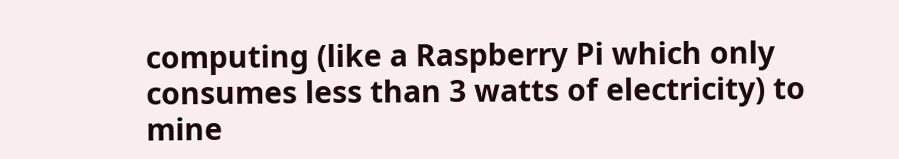computing (like a Raspberry Pi which only consumes less than 3 watts of electricity) to mine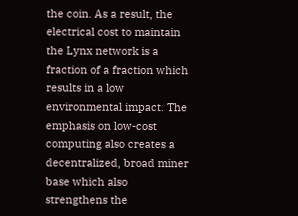the coin. As a result, the electrical cost to maintain the Lynx network is a fraction of a fraction which results in a low environmental impact. The emphasis on low-cost computing also creates a decentralized, broad miner base which also strengthens the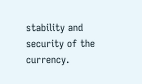stability and security of the currency.